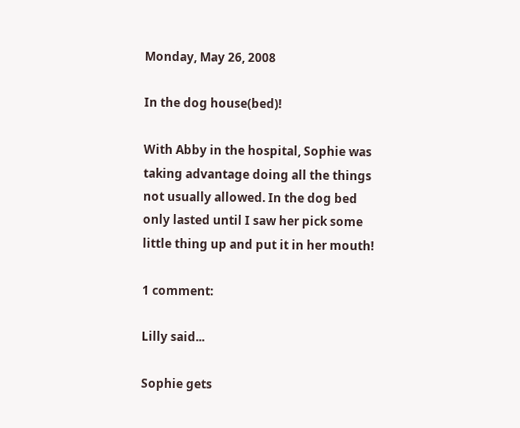Monday, May 26, 2008

In the dog house(bed)!

With Abby in the hospital, Sophie was taking advantage doing all the things not usually allowed. In the dog bed only lasted until I saw her pick some little thing up and put it in her mouth!

1 comment:

Lilly said...

Sophie gets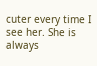cuter every time I see her. She is always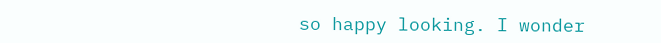so happy looking. I wonder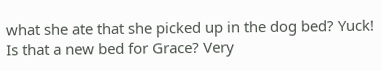what she ate that she picked up in the dog bed? Yuck! Is that a new bed for Grace? Very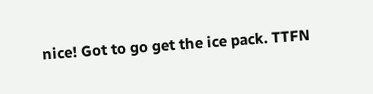nice! Got to go get the ice pack. TTFN